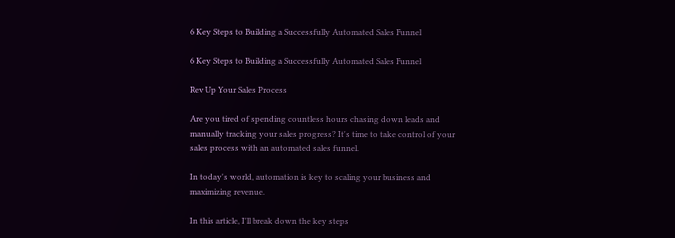6 Key Steps to Building a Successfully Automated Sales Funnel

6 Key Steps to Building a Successfully Automated Sales Funnel

Rev Up Your Sales Process

Are you tired of spending countless hours chasing down leads and manually tracking your sales progress? It's time to take control of your sales process with an automated sales funnel.

In today's world, automation is key to scaling your business and maximizing revenue.

In this article, I'll break down the key steps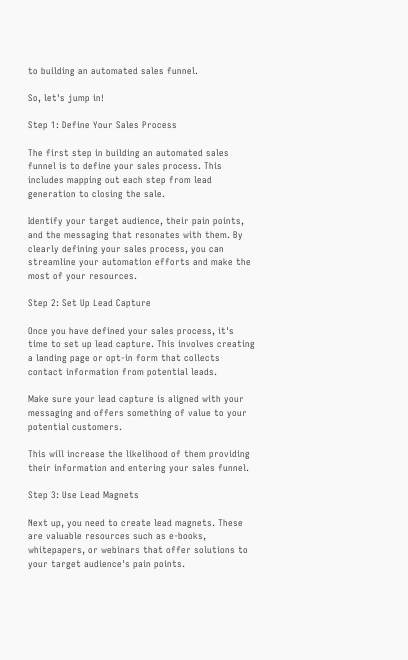to building an automated sales funnel.

So, let's jump in!

Step 1: Define Your Sales Process

The first step in building an automated sales funnel is to define your sales process. This includes mapping out each step from lead generation to closing the sale.

Identify your target audience, their pain points, and the messaging that resonates with them. By clearly defining your sales process, you can streamline your automation efforts and make the most of your resources.

Step 2: Set Up Lead Capture

Once you have defined your sales process, it's time to set up lead capture. This involves creating a landing page or opt-in form that collects contact information from potential leads.

Make sure your lead capture is aligned with your messaging and offers something of value to your potential customers.

This will increase the likelihood of them providing their information and entering your sales funnel.

Step 3: Use Lead Magnets

Next up, you need to create lead magnets. These are valuable resources such as e-books, whitepapers, or webinars that offer solutions to your target audience's pain points.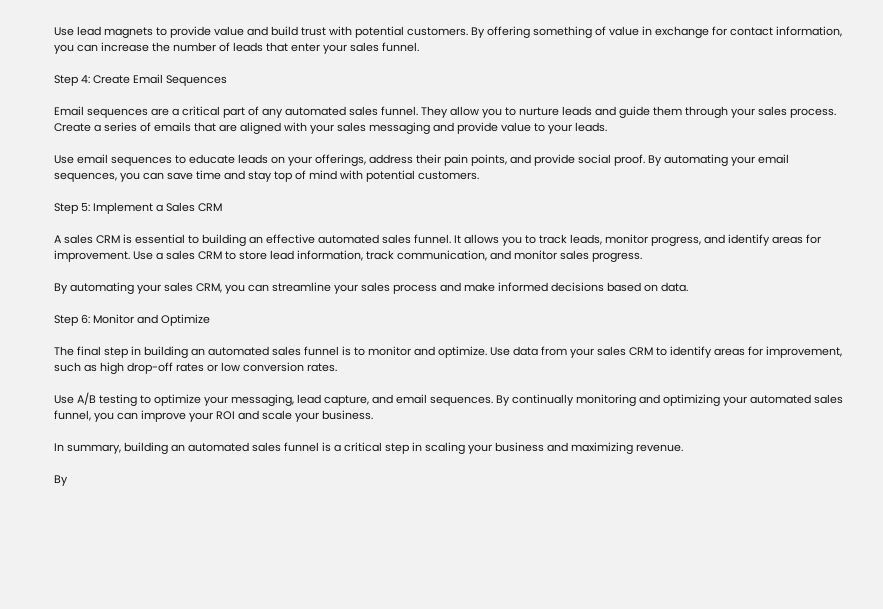Use lead magnets to provide value and build trust with potential customers. By offering something of value in exchange for contact information, you can increase the number of leads that enter your sales funnel.

Step 4: Create Email Sequences

Email sequences are a critical part of any automated sales funnel. They allow you to nurture leads and guide them through your sales process. Create a series of emails that are aligned with your sales messaging and provide value to your leads.

Use email sequences to educate leads on your offerings, address their pain points, and provide social proof. By automating your email sequences, you can save time and stay top of mind with potential customers.

Step 5: Implement a Sales CRM

A sales CRM is essential to building an effective automated sales funnel. It allows you to track leads, monitor progress, and identify areas for improvement. Use a sales CRM to store lead information, track communication, and monitor sales progress.

By automating your sales CRM, you can streamline your sales process and make informed decisions based on data.

Step 6: Monitor and Optimize

The final step in building an automated sales funnel is to monitor and optimize. Use data from your sales CRM to identify areas for improvement, such as high drop-off rates or low conversion rates.

Use A/B testing to optimize your messaging, lead capture, and email sequences. By continually monitoring and optimizing your automated sales funnel, you can improve your ROI and scale your business.

In summary, building an automated sales funnel is a critical step in scaling your business and maximizing revenue.

By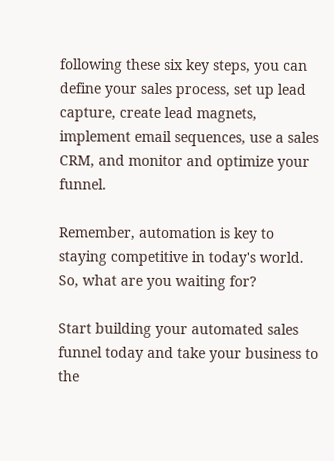following these six key steps, you can define your sales process, set up lead capture, create lead magnets, implement email sequences, use a sales CRM, and monitor and optimize your funnel.

Remember, automation is key to staying competitive in today's world. So, what are you waiting for?

Start building your automated sales funnel today and take your business to the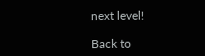next level!

Back to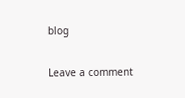blog

Leave a comment